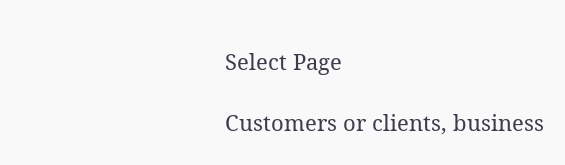Select Page

Customers or clients, business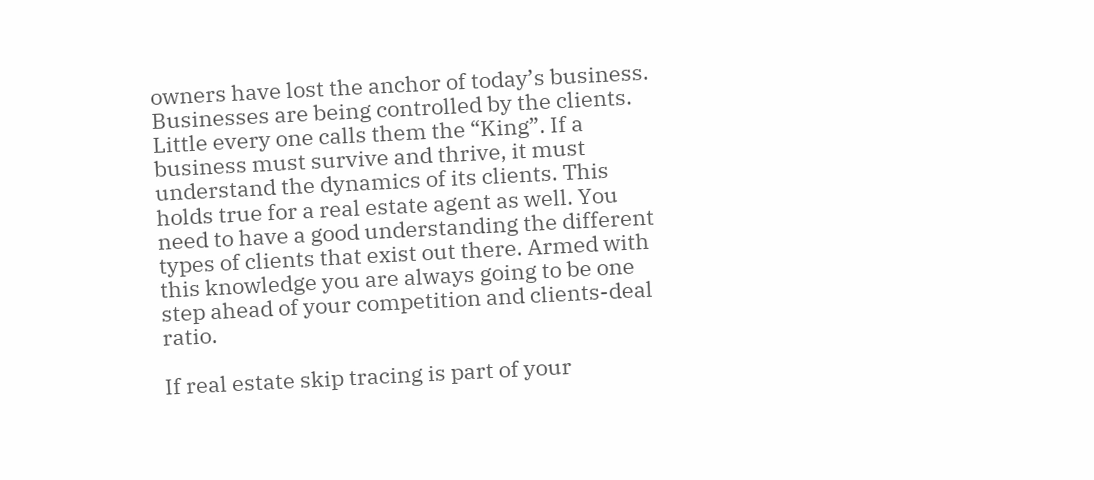owners have lost the anchor of today’s business. Businesses are being controlled by the clients. Little every one calls them the “King”. If a business must survive and thrive, it must understand the dynamics of its clients. This holds true for a real estate agent as well. You need to have a good understanding the different types of clients that exist out there. Armed with this knowledge you are always going to be one step ahead of your competition and clients-deal ratio.

If real estate skip tracing is part of your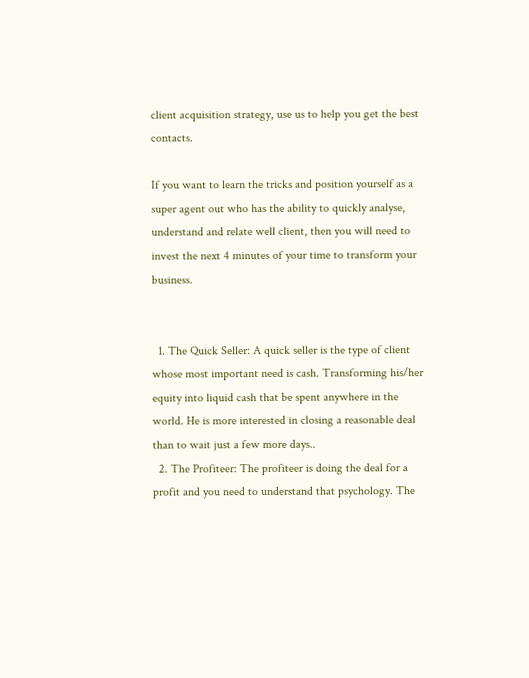client acquisition strategy, use us to help you get the best contacts.

If you want to learn the tricks and position yourself as a super agent out who has the ability to quickly analyse, understand and relate well client, then you will need to invest the next 4 minutes of your time to transform your business.


  1. The Quick Seller: A quick seller is the type of client whose most important need is cash. Transforming his/her equity into liquid cash that be spent anywhere in the world. He is more interested in closing a reasonable deal than to wait just a few more days..
  2. The Profiteer: The profiteer is doing the deal for a profit and you need to understand that psychology. The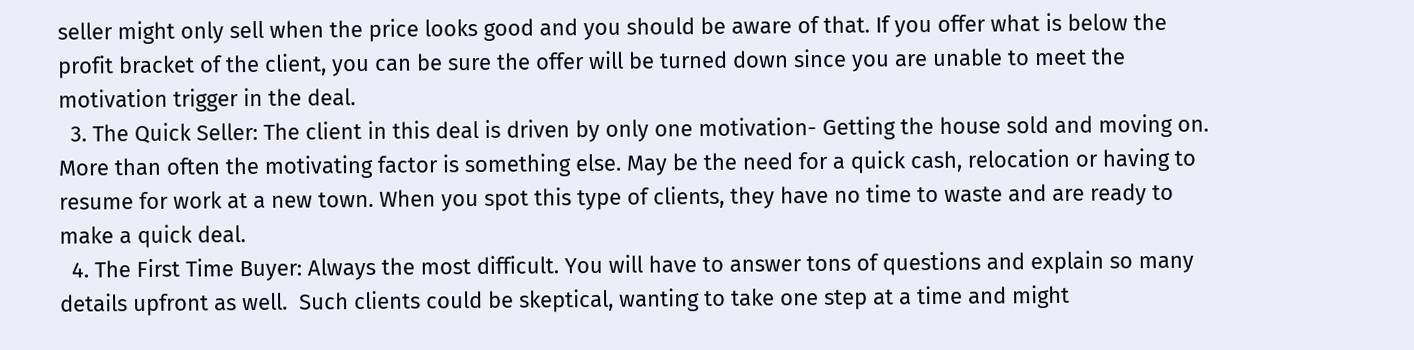seller might only sell when the price looks good and you should be aware of that. If you offer what is below the profit bracket of the client, you can be sure the offer will be turned down since you are unable to meet the motivation trigger in the deal.
  3. The Quick Seller: The client in this deal is driven by only one motivation- Getting the house sold and moving on. More than often the motivating factor is something else. May be the need for a quick cash, relocation or having to resume for work at a new town. When you spot this type of clients, they have no time to waste and are ready to make a quick deal.
  4. The First Time Buyer: Always the most difficult. You will have to answer tons of questions and explain so many details upfront as well.  Such clients could be skeptical, wanting to take one step at a time and might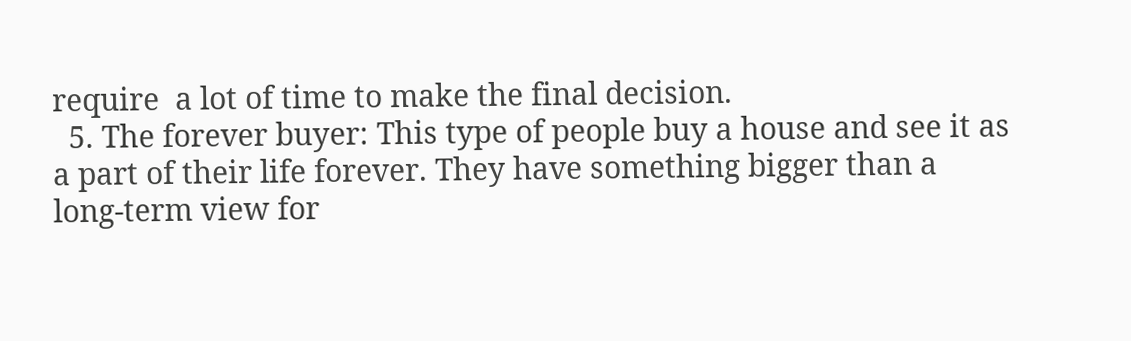require  a lot of time to make the final decision.
  5. The forever buyer: This type of people buy a house and see it as a part of their life forever. They have something bigger than a long-term view for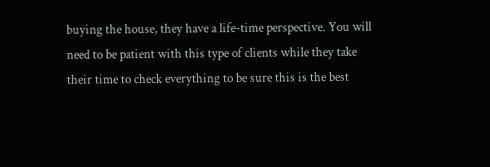buying the house, they have a life-time perspective. You will need to be patient with this type of clients while they take their time to check everything to be sure this is the best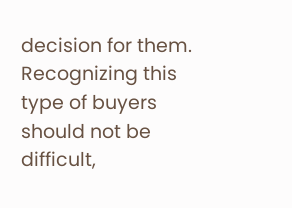decision for them. Recognizing this type of buyers should not be difficult,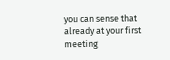you can sense that already at your first meeting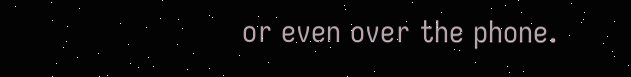or even over the phone.